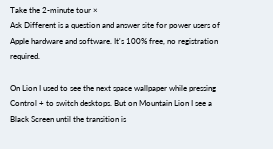Take the 2-minute tour ×
Ask Different is a question and answer site for power users of Apple hardware and software. It's 100% free, no registration required.

On Lion I used to see the next space wallpaper while pressing Control + to switch desktops. But on Mountain Lion I see a Black Screen until the transition is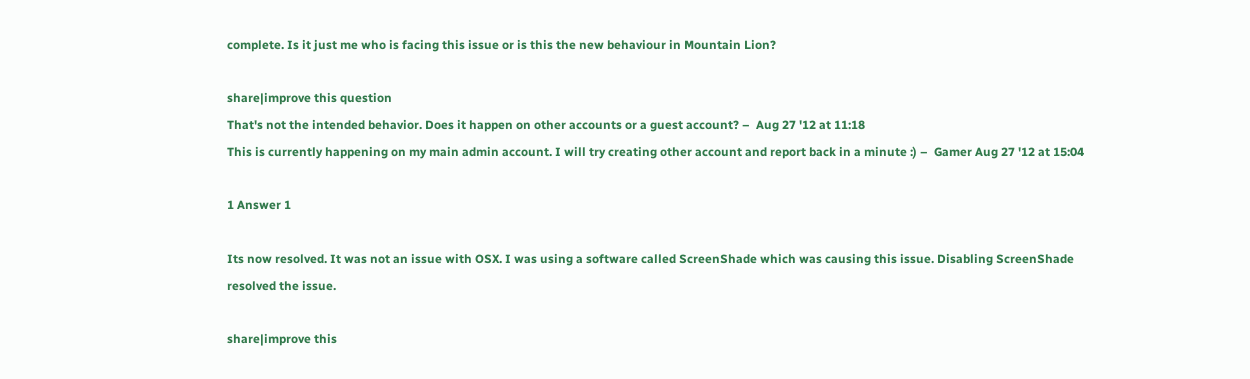complete. Is it just me who is facing this issue or is this the new behaviour in Mountain Lion?

share|improve this question
That's not the intended behavior. Does it happen on other accounts or a guest account? –  Aug 27 '12 at 11:18
This is currently happening on my main admin account. I will try creating other account and report back in a minute :) –  Gamer Aug 27 '12 at 15:04

1 Answer 1

Its now resolved. It was not an issue with OSX. I was using a software called ScreenShade which was causing this issue. Disabling ScreenShade resolved the issue.

share|improve this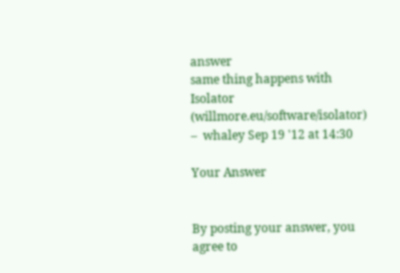answer
same thing happens with Isolator (willmore.eu/software/isolator) –  whaley Sep 19 '12 at 14:30

Your Answer


By posting your answer, you agree to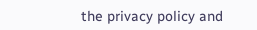the privacy policy and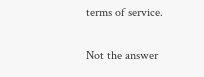terms of service.

Not the answer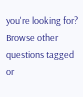you're looking for? Browse other questions tagged or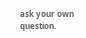ask your own question.